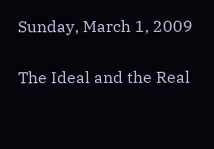Sunday, March 1, 2009

The Ideal and the Real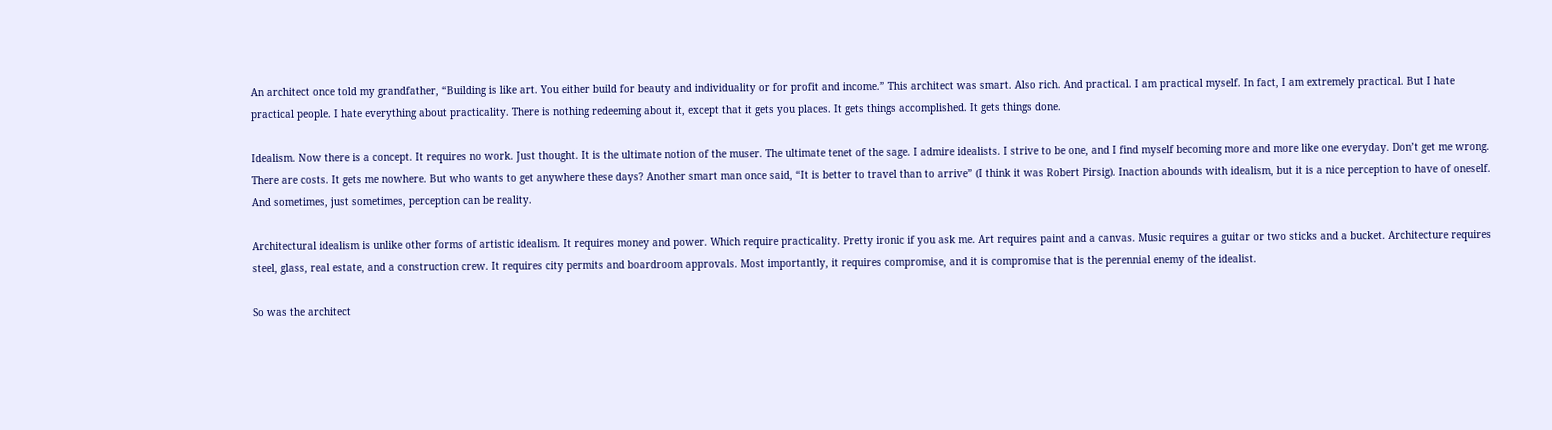An architect once told my grandfather, “Building is like art. You either build for beauty and individuality or for profit and income.” This architect was smart. Also rich. And practical. I am practical myself. In fact, I am extremely practical. But I hate practical people. I hate everything about practicality. There is nothing redeeming about it, except that it gets you places. It gets things accomplished. It gets things done.

Idealism. Now there is a concept. It requires no work. Just thought. It is the ultimate notion of the muser. The ultimate tenet of the sage. I admire idealists. I strive to be one, and I find myself becoming more and more like one everyday. Don’t get me wrong. There are costs. It gets me nowhere. But who wants to get anywhere these days? Another smart man once said, “It is better to travel than to arrive” (I think it was Robert Pirsig). Inaction abounds with idealism, but it is a nice perception to have of oneself. And sometimes, just sometimes, perception can be reality.

Architectural idealism is unlike other forms of artistic idealism. It requires money and power. Which require practicality. Pretty ironic if you ask me. Art requires paint and a canvas. Music requires a guitar or two sticks and a bucket. Architecture requires steel, glass, real estate, and a construction crew. It requires city permits and boardroom approvals. Most importantly, it requires compromise, and it is compromise that is the perennial enemy of the idealist.

So was the architect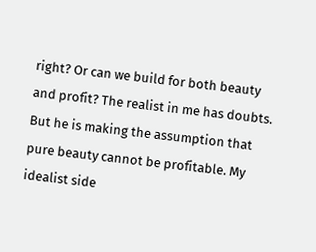right? Or can we build for both beauty and profit? The realist in me has doubts. But he is making the assumption that pure beauty cannot be profitable. My idealist side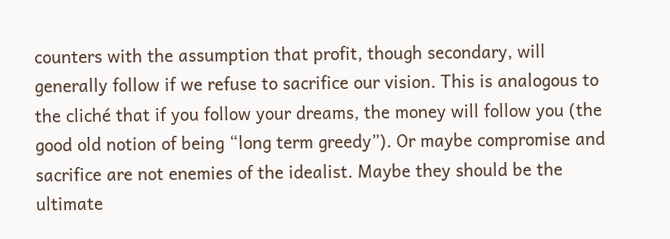counters with the assumption that profit, though secondary, will generally follow if we refuse to sacrifice our vision. This is analogous to the cliché that if you follow your dreams, the money will follow you (the good old notion of being “long term greedy”). Or maybe compromise and sacrifice are not enemies of the idealist. Maybe they should be the ultimate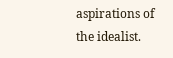aspirations of the idealist.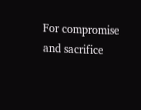For compromise and sacrifice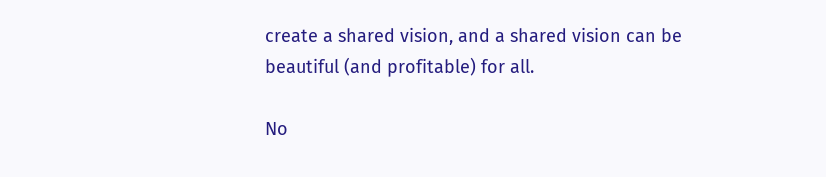create a shared vision, and a shared vision can be beautiful (and profitable) for all.

No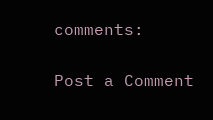comments:

Post a Comment